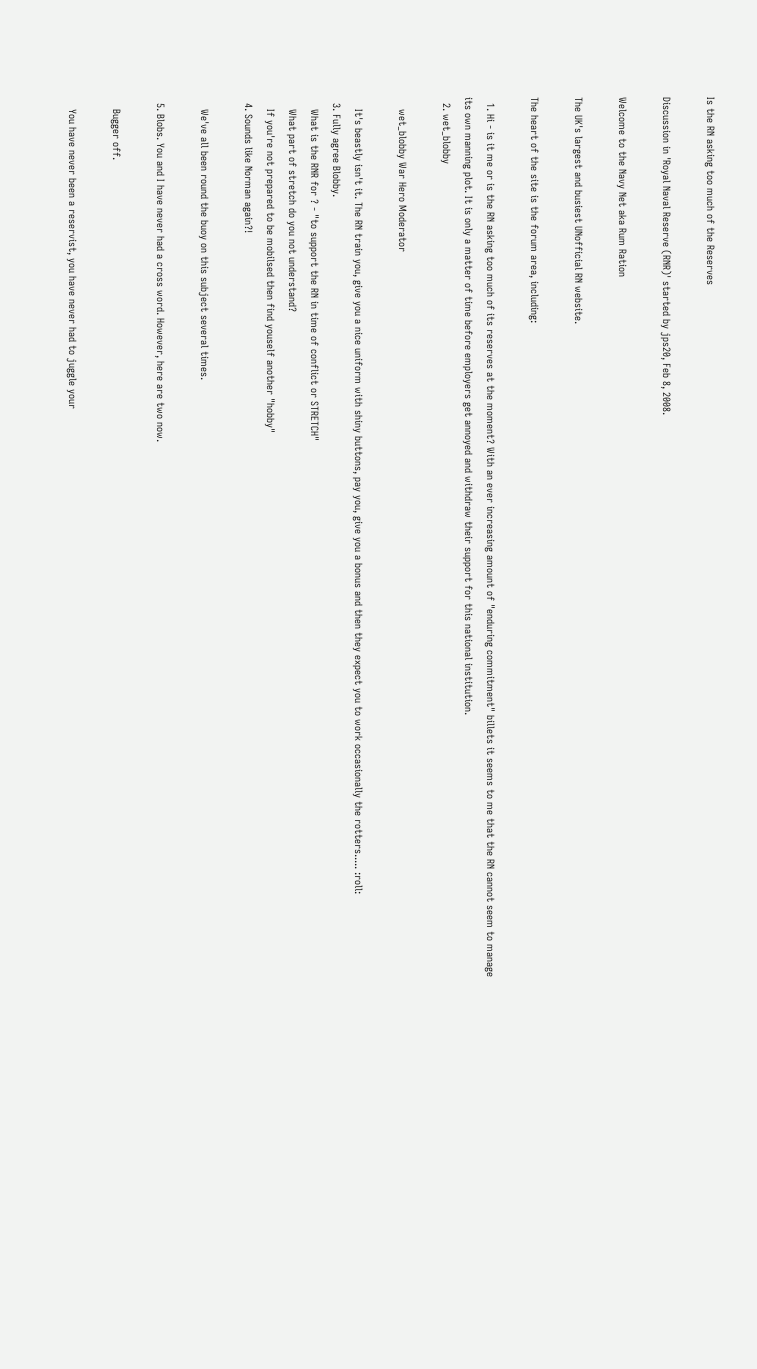Is the RN asking too much of the Reserves

Discussion in 'Royal Naval Reserve (RNR)' started by jps20, Feb 8, 2008.

Welcome to the Navy Net aka Rum Ration

The UK's largest and busiest UNofficial RN website.

The heart of the site is the forum area, including:

  1. Hi - is it me or is the RN asking too much of its reserves at the moment? With an ever increasing amount of "enduring commitment" billets it seems to me that the RN cannot seem to manage its own manning plot. It is only a matter of time before employers get annoyed and withdraw their support for this national institution.
  2. wet_blobby

    wet_blobby War Hero Moderator

    It's beastly isn't it. The RN train you, give you a nice uniform with shiny buttons, pay you, give you a bonus and then they expect you to work occasionally the rotters..... :roll:
  3. Fully agree Blobby.
    What is the RNR for ? - "to support the RN in time of conflict or STRETCH"
    What part of stretch do you not understand?
    If you're not prepared to be mobilsed then find youself another "hobby"
  4. Sounds like Norman again?!

    We've all been round the buoy on this subject several times.

  5. Blobs. You and I have never had a cross word. However, here are two now.

    Bugger off.

    You have never been a reservist, you have never had to juggle your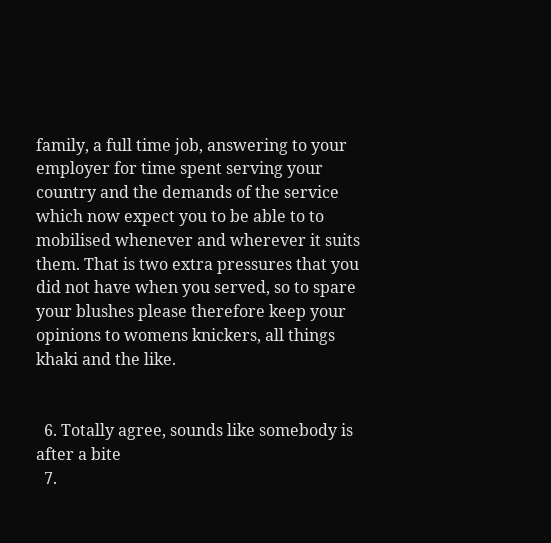family, a full time job, answering to your employer for time spent serving your country and the demands of the service which now expect you to be able to to mobilised whenever and wherever it suits them. That is two extra pressures that you did not have when you served, so to spare your blushes please therefore keep your opinions to womens knickers, all things khaki and the like.


  6. Totally agree, sounds like somebody is after a bite
  7.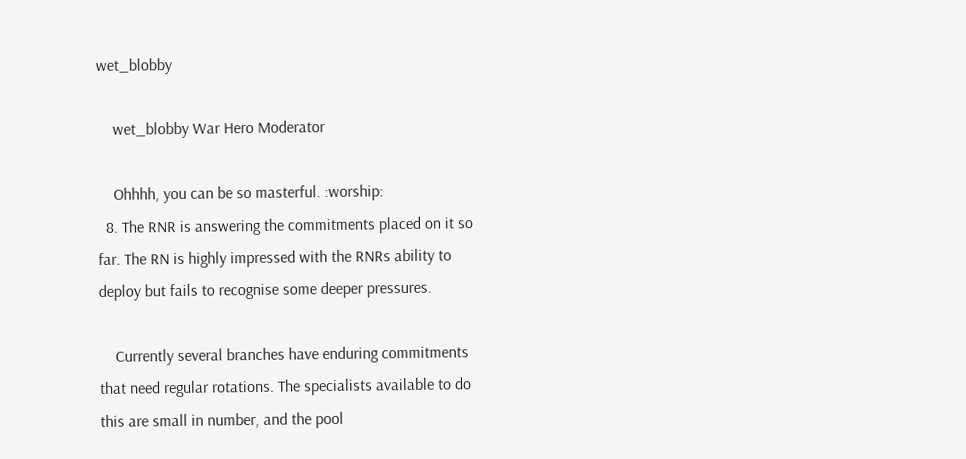wet_blobby

    wet_blobby War Hero Moderator

    Ohhhh, you can be so masterful. :worship:
  8. The RNR is answering the commitments placed on it so far. The RN is highly impressed with the RNRs ability to deploy but fails to recognise some deeper pressures.

    Currently several branches have enduring commitments that need regular rotations. The specialists available to do this are small in number, and the pool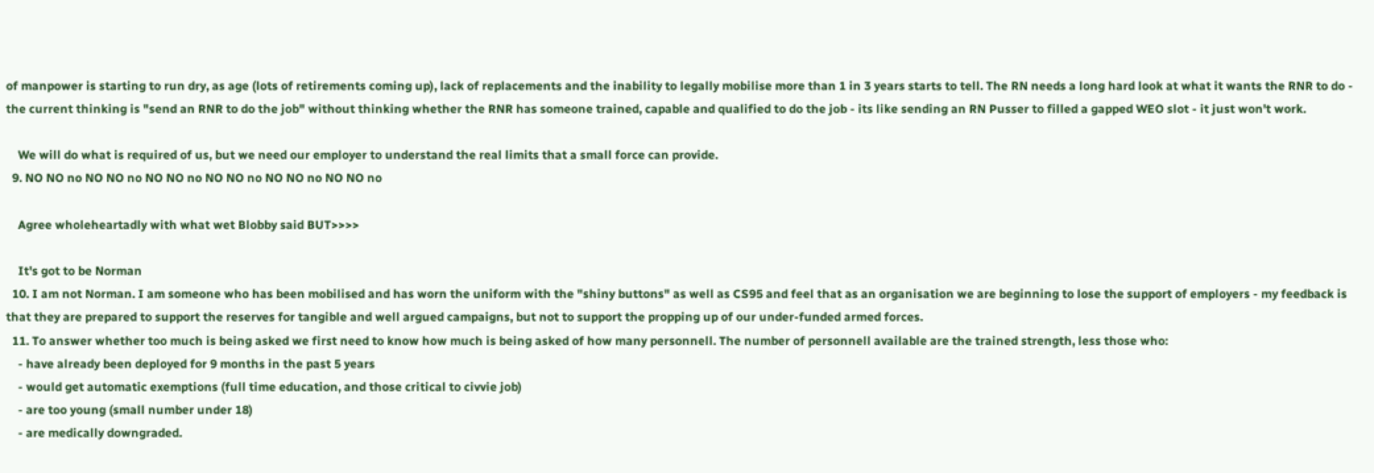of manpower is starting to run dry, as age (lots of retirements coming up), lack of replacements and the inability to legally mobilise more than 1 in 3 years starts to tell. The RN needs a long hard look at what it wants the RNR to do - the current thinking is "send an RNR to do the job" without thinking whether the RNR has someone trained, capable and qualified to do the job - its like sending an RN Pusser to filled a gapped WEO slot - it just won't work.

    We will do what is required of us, but we need our employer to understand the real limits that a small force can provide.
  9. NO NO no NO NO no NO NO no NO NO no NO NO no NO NO no

    Agree wholeheartadly with what wet Blobby said BUT>>>>

    It's got to be Norman
  10. I am not Norman. I am someone who has been mobilised and has worn the uniform with the "shiny buttons" as well as CS95 and feel that as an organisation we are beginning to lose the support of employers - my feedback is that they are prepared to support the reserves for tangible and well argued campaigns, but not to support the propping up of our under-funded armed forces.
  11. To answer whether too much is being asked we first need to know how much is being asked of how many personnell. The number of personnell available are the trained strength, less those who:
    - have already been deployed for 9 months in the past 5 years
    - would get automatic exemptions (full time education, and those critical to civvie job)
    - are too young (small number under 18)
    - are medically downgraded.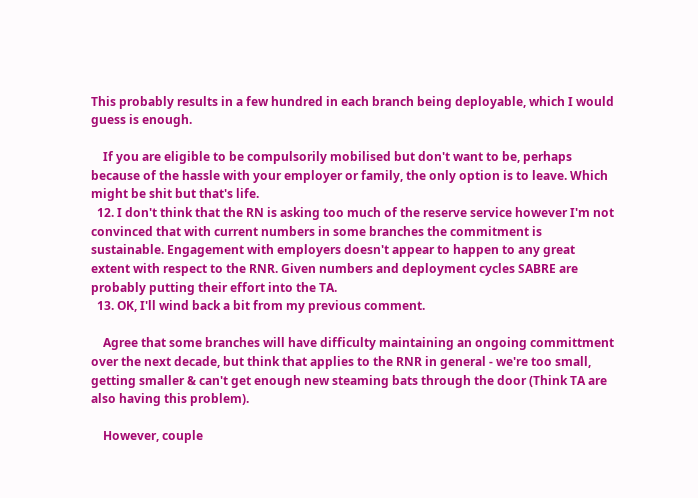This probably results in a few hundred in each branch being deployable, which I would guess is enough.

    If you are eligible to be compulsorily mobilised but don't want to be, perhaps because of the hassle with your employer or family, the only option is to leave. Which might be shit but that's life.
  12. I don't think that the RN is asking too much of the reserve service however I'm not convinced that with current numbers in some branches the commitment is sustainable. Engagement with employers doesn't appear to happen to any great extent with respect to the RNR. Given numbers and deployment cycles SABRE are probably putting their effort into the TA.
  13. OK, I'll wind back a bit from my previous comment.

    Agree that some branches will have difficulty maintaining an ongoing committment over the next decade, but think that applies to the RNR in general - we're too small, getting smaller & can't get enough new steaming bats through the door (Think TA are also having this problem).

    However, couple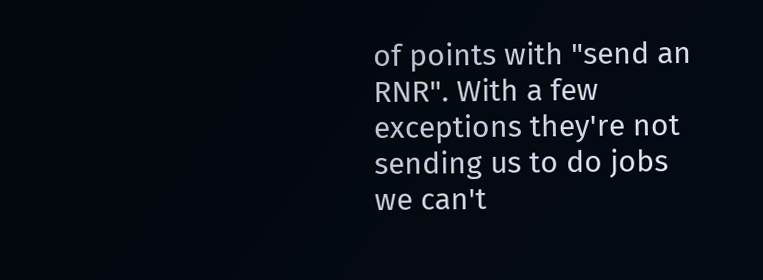of points with "send an RNR". With a few exceptions they're not sending us to do jobs we can't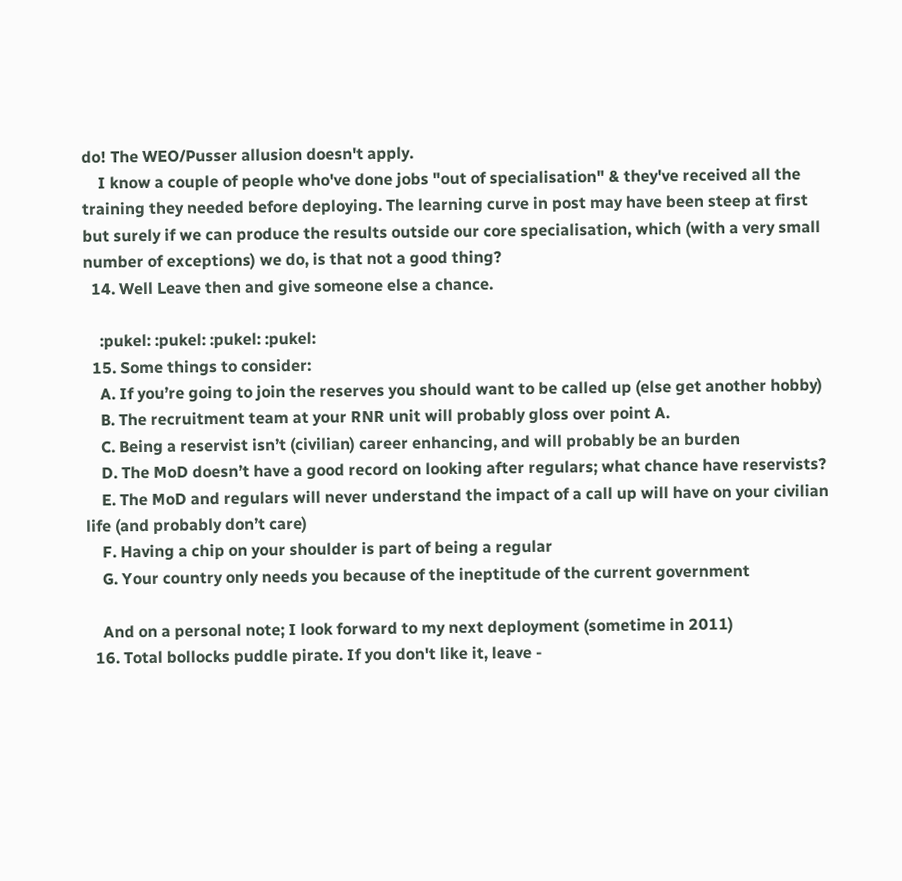do! The WEO/Pusser allusion doesn't apply.
    I know a couple of people who've done jobs "out of specialisation" & they've received all the training they needed before deploying. The learning curve in post may have been steep at first but surely if we can produce the results outside our core specialisation, which (with a very small number of exceptions) we do, is that not a good thing?
  14. Well Leave then and give someone else a chance.

    :pukel: :pukel: :pukel: :pukel:
  15. Some things to consider:
    A. If you’re going to join the reserves you should want to be called up (else get another hobby)
    B. The recruitment team at your RNR unit will probably gloss over point A.
    C. Being a reservist isn’t (civilian) career enhancing, and will probably be an burden
    D. The MoD doesn’t have a good record on looking after regulars; what chance have reservists?
    E. The MoD and regulars will never understand the impact of a call up will have on your civilian life (and probably don’t care)
    F. Having a chip on your shoulder is part of being a regular
    G. Your country only needs you because of the ineptitude of the current government

    And on a personal note; I look forward to my next deployment (sometime in 2011)
  16. Total bollocks puddle pirate. If you don't like it, leave -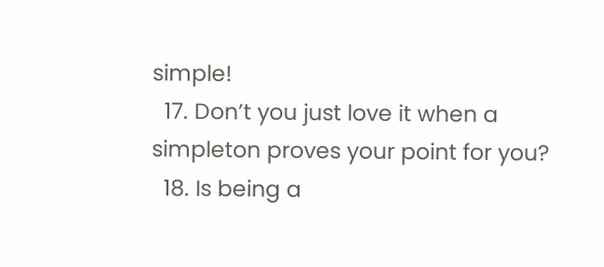simple!
  17. Don’t you just love it when a simpleton proves your point for you?
  18. Is being a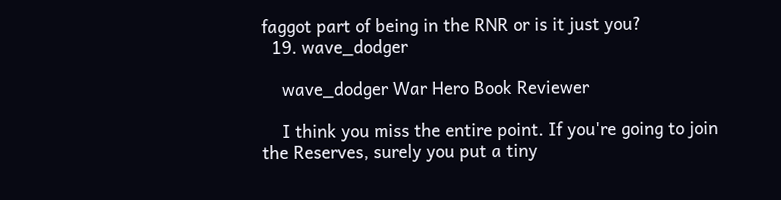faggot part of being in the RNR or is it just you?
  19. wave_dodger

    wave_dodger War Hero Book Reviewer

    I think you miss the entire point. If you're going to join the Reserves, surely you put a tiny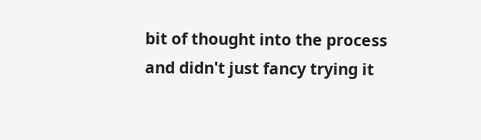bit of thought into the process and didn't just fancy trying it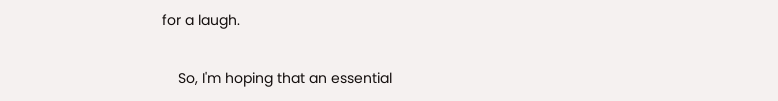for a laugh.

    So, I'm hoping that an essential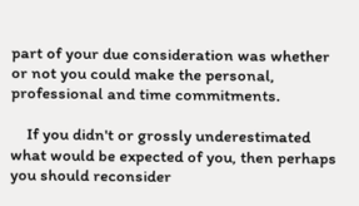part of your due consideration was whether or not you could make the personal, professional and time commitments.

    If you didn't or grossly underestimated what would be expected of you, then perhaps you should reconsider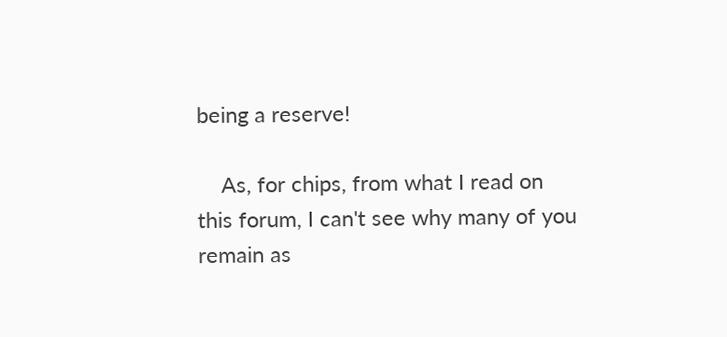being a reserve!

    As, for chips, from what I read on this forum, I can't see why many of you remain as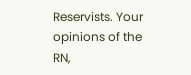Reservists. Your opinions of the RN,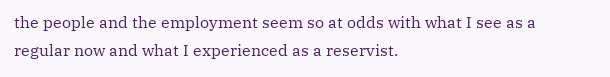the people and the employment seem so at odds with what I see as a regular now and what I experienced as a reservist.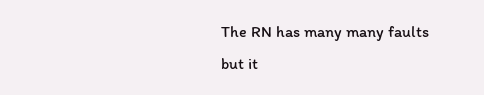The RN has many many faults but it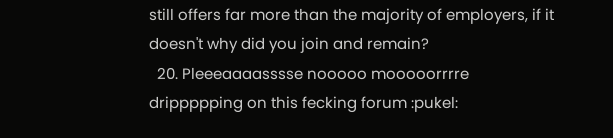still offers far more than the majority of employers, if it doesn't why did you join and remain?
  20. Pleeeaaaasssse nooooo mooooorrrre drippppping on this fecking forum :pukel: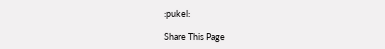:pukel:

Share This Page